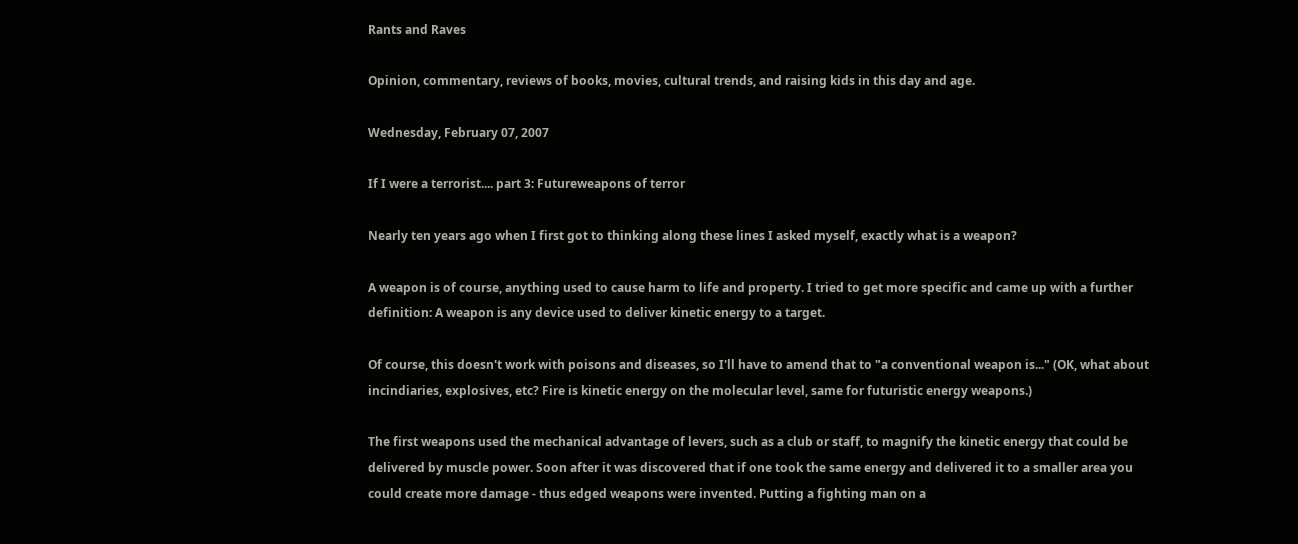Rants and Raves

Opinion, commentary, reviews of books, movies, cultural trends, and raising kids in this day and age.

Wednesday, February 07, 2007

If I were a terrorist.... part 3: Futureweapons of terror

Nearly ten years ago when I first got to thinking along these lines I asked myself, exactly what is a weapon?

A weapon is of course, anything used to cause harm to life and property. I tried to get more specific and came up with a further definition: A weapon is any device used to deliver kinetic energy to a target.

Of course, this doesn't work with poisons and diseases, so I'll have to amend that to "a conventional weapon is..." (OK, what about incindiaries, explosives, etc? Fire is kinetic energy on the molecular level, same for futuristic energy weapons.)

The first weapons used the mechanical advantage of levers, such as a club or staff, to magnify the kinetic energy that could be delivered by muscle power. Soon after it was discovered that if one took the same energy and delivered it to a smaller area you could create more damage - thus edged weapons were invented. Putting a fighting man on a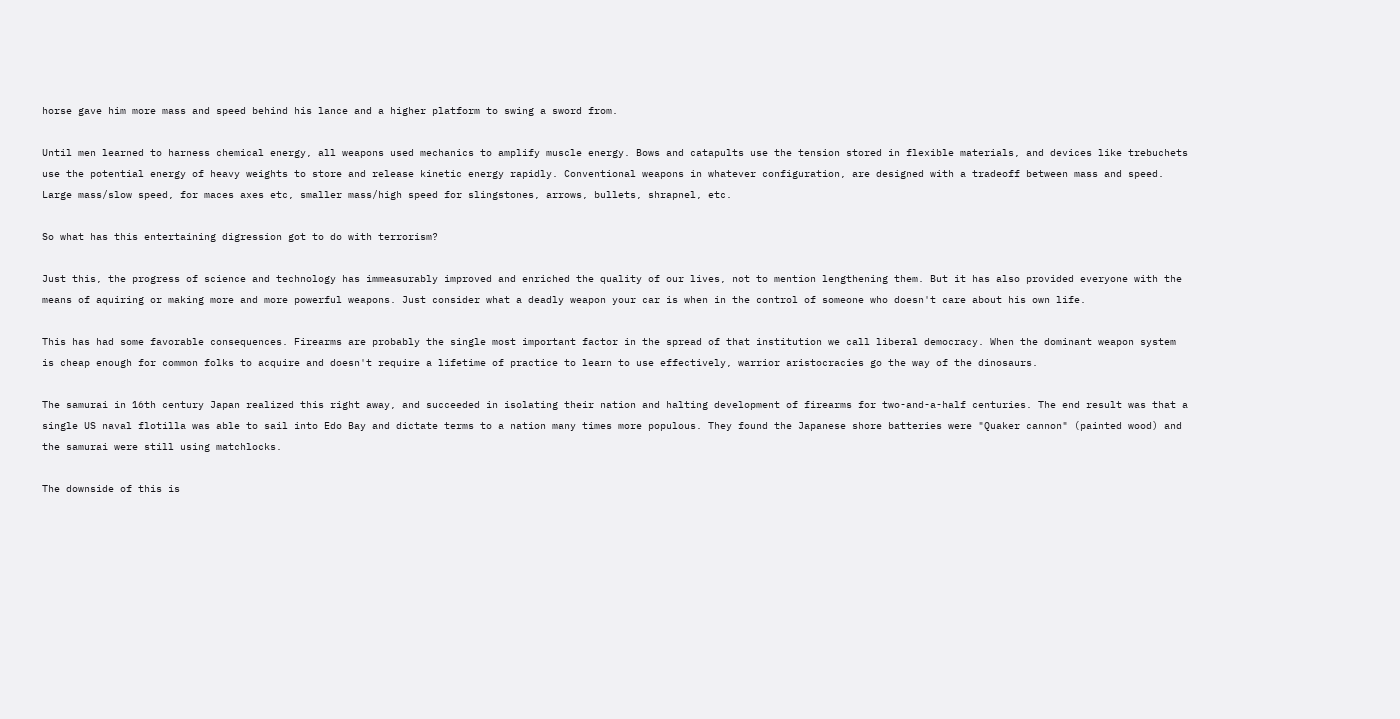horse gave him more mass and speed behind his lance and a higher platform to swing a sword from.

Until men learned to harness chemical energy, all weapons used mechanics to amplify muscle energy. Bows and catapults use the tension stored in flexible materials, and devices like trebuchets use the potential energy of heavy weights to store and release kinetic energy rapidly. Conventional weapons in whatever configuration, are designed with a tradeoff between mass and speed. Large mass/slow speed, for maces axes etc, smaller mass/high speed for slingstones, arrows, bullets, shrapnel, etc.

So what has this entertaining digression got to do with terrorism?

Just this, the progress of science and technology has immeasurably improved and enriched the quality of our lives, not to mention lengthening them. But it has also provided everyone with the means of aquiring or making more and more powerful weapons. Just consider what a deadly weapon your car is when in the control of someone who doesn't care about his own life.

This has had some favorable consequences. Firearms are probably the single most important factor in the spread of that institution we call liberal democracy. When the dominant weapon system is cheap enough for common folks to acquire and doesn't require a lifetime of practice to learn to use effectively, warrior aristocracies go the way of the dinosaurs.

The samurai in 16th century Japan realized this right away, and succeeded in isolating their nation and halting development of firearms for two-and-a-half centuries. The end result was that a single US naval flotilla was able to sail into Edo Bay and dictate terms to a nation many times more populous. They found the Japanese shore batteries were "Quaker cannon" (painted wood) and the samurai were still using matchlocks.

The downside of this is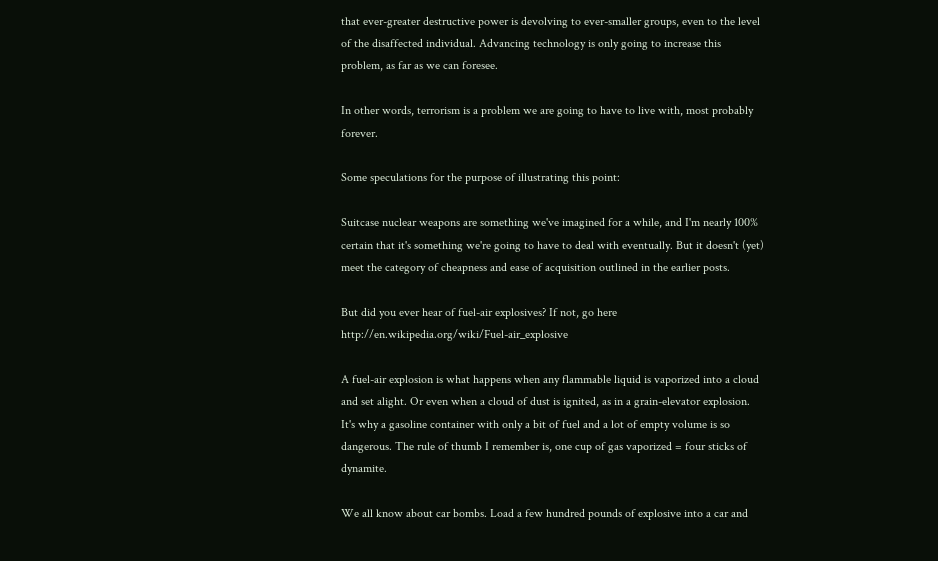that ever-greater destructive power is devolving to ever-smaller groups, even to the level of the disaffected individual. Advancing technology is only going to increase this problem, as far as we can foresee.

In other words, terrorism is a problem we are going to have to live with, most probably forever.

Some speculations for the purpose of illustrating this point:

Suitcase nuclear weapons are something we've imagined for a while, and I'm nearly 100% certain that it's something we're going to have to deal with eventually. But it doesn't (yet) meet the category of cheapness and ease of acquisition outlined in the earlier posts.

But did you ever hear of fuel-air explosives? If not, go here http://en.wikipedia.org/wiki/Fuel-air_explosive

A fuel-air explosion is what happens when any flammable liquid is vaporized into a cloud and set alight. Or even when a cloud of dust is ignited, as in a grain-elevator explosion. It's why a gasoline container with only a bit of fuel and a lot of empty volume is so dangerous. The rule of thumb I remember is, one cup of gas vaporized = four sticks of dynamite.

We all know about car bombs. Load a few hundred pounds of explosive into a car and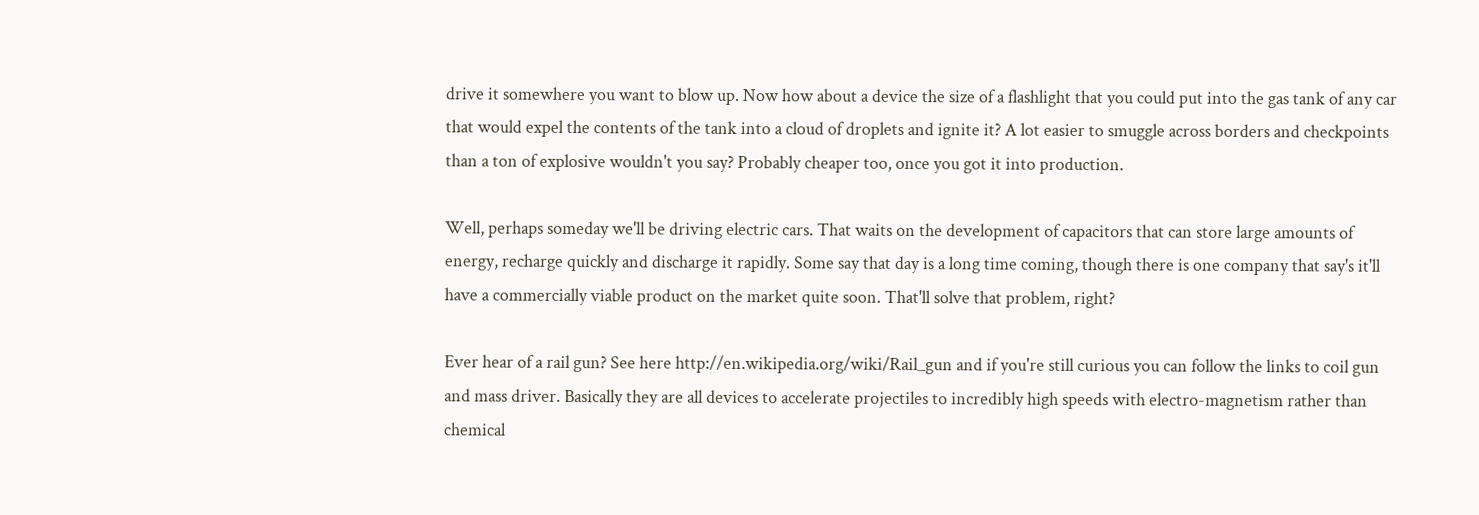drive it somewhere you want to blow up. Now how about a device the size of a flashlight that you could put into the gas tank of any car that would expel the contents of the tank into a cloud of droplets and ignite it? A lot easier to smuggle across borders and checkpoints than a ton of explosive wouldn't you say? Probably cheaper too, once you got it into production.

Well, perhaps someday we'll be driving electric cars. That waits on the development of capacitors that can store large amounts of energy, recharge quickly and discharge it rapidly. Some say that day is a long time coming, though there is one company that say's it'll have a commercially viable product on the market quite soon. That'll solve that problem, right?

Ever hear of a rail gun? See here http://en.wikipedia.org/wiki/Rail_gun and if you're still curious you can follow the links to coil gun and mass driver. Basically they are all devices to accelerate projectiles to incredibly high speeds with electro-magnetism rather than chemical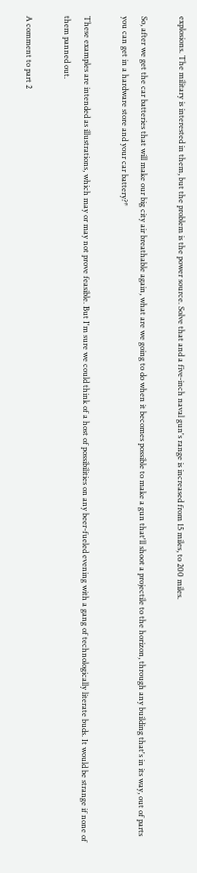explosions. The military is interested in them, but the problem is the power source. Solve that and a five-inch naval gun's range is increased from 15 miles, to 200 miles.

So, after we get the car batteries that will make our big city air breathable again, what are we going to do when it becomes possible to make a gun that'll shoot a projectile to the horizon, through any building that's in its way, out of parts you can get in a hardware store and your car battery?*

These examples are intended as illustrations, which may or may not prove feasible. But I'm sure we could think of a host of possibilities on any beer-fueled evening with a gang of technologically literate buds. It would be strange if none of them panned out.

A comment to part 2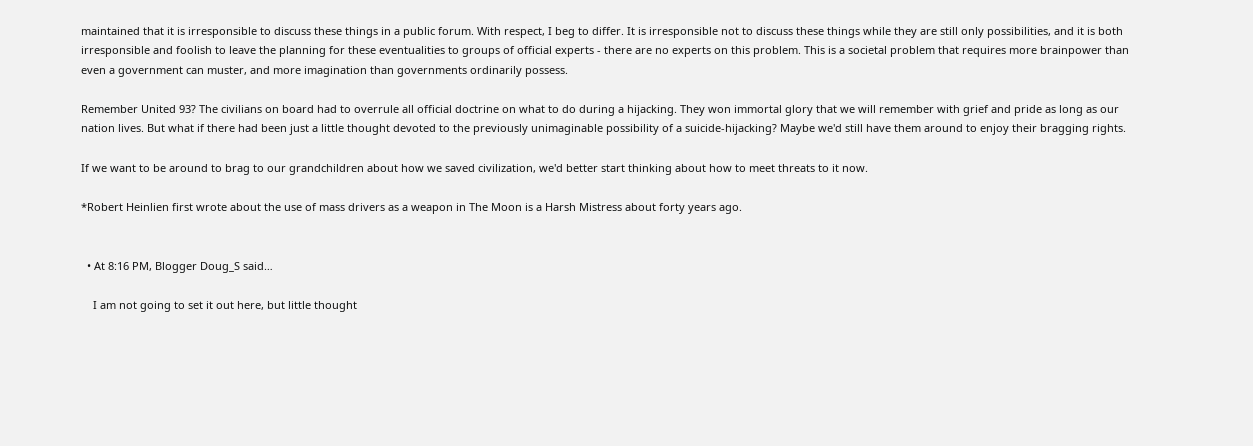maintained that it is irresponsible to discuss these things in a public forum. With respect, I beg to differ. It is irresponsible not to discuss these things while they are still only possibilities, and it is both irresponsible and foolish to leave the planning for these eventualities to groups of official experts - there are no experts on this problem. This is a societal problem that requires more brainpower than even a government can muster, and more imagination than governments ordinarily possess.

Remember United 93? The civilians on board had to overrule all official doctrine on what to do during a hijacking. They won immortal glory that we will remember with grief and pride as long as our nation lives. But what if there had been just a little thought devoted to the previously unimaginable possibility of a suicide-hijacking? Maybe we'd still have them around to enjoy their bragging rights.

If we want to be around to brag to our grandchildren about how we saved civilization, we'd better start thinking about how to meet threats to it now.

*Robert Heinlien first wrote about the use of mass drivers as a weapon in The Moon is a Harsh Mistress about forty years ago.


  • At 8:16 PM, Blogger Doug_S said…

    I am not going to set it out here, but little thought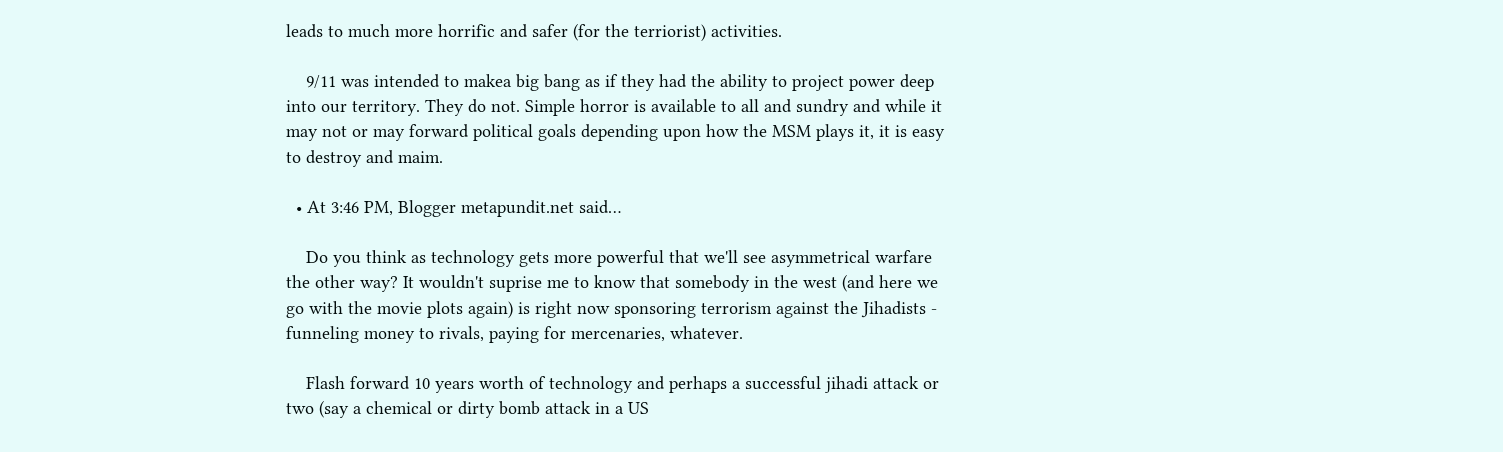leads to much more horrific and safer (for the terriorist) activities.

    9/11 was intended to makea big bang as if they had the ability to project power deep into our territory. They do not. Simple horror is available to all and sundry and while it may not or may forward political goals depending upon how the MSM plays it, it is easy to destroy and maim.

  • At 3:46 PM, Blogger metapundit.net said…

    Do you think as technology gets more powerful that we'll see asymmetrical warfare the other way? It wouldn't suprise me to know that somebody in the west (and here we go with the movie plots again) is right now sponsoring terrorism against the Jihadists - funneling money to rivals, paying for mercenaries, whatever.

    Flash forward 10 years worth of technology and perhaps a successful jihadi attack or two (say a chemical or dirty bomb attack in a US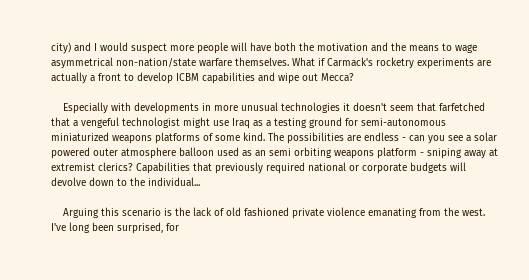city) and I would suspect more people will have both the motivation and the means to wage asymmetrical non-nation/state warfare themselves. What if Carmack's rocketry experiments are actually a front to develop ICBM capabilities and wipe out Mecca?

    Especially with developments in more unusual technologies it doesn't seem that farfetched that a vengeful technologist might use Iraq as a testing ground for semi-autonomous miniaturized weapons platforms of some kind. The possibilities are endless - can you see a solar powered outer atmosphere balloon used as an semi orbiting weapons platform - sniping away at extremist clerics? Capabilities that previously required national or corporate budgets will devolve down to the individual...

    Arguing this scenario is the lack of old fashioned private violence emanating from the west. I've long been surprised, for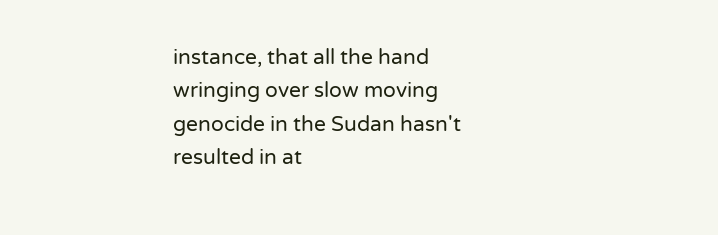instance, that all the hand wringing over slow moving genocide in the Sudan hasn't resulted in at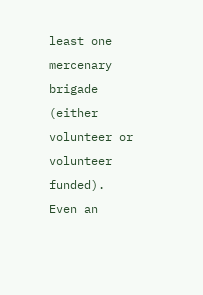least one mercenary brigade (either volunteer or volunteer funded). Even an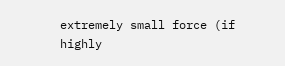extremely small force (if highly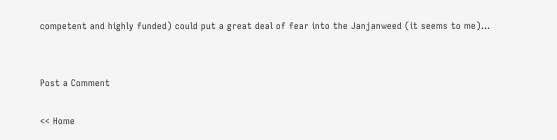competent and highly funded) could put a great deal of fear into the Janjanweed (it seems to me)...


Post a Comment

<< Home